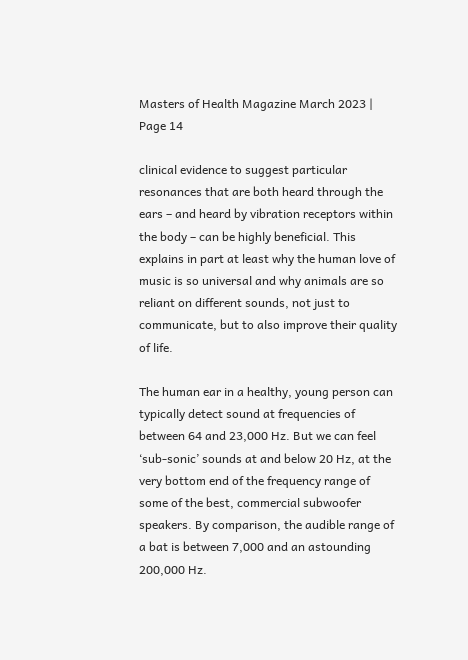Masters of Health Magazine March 2023 | Page 14

clinical evidence to suggest particular resonances that are both heard through the ears – and heard by vibration receptors within the body – can be highly beneficial. This explains in part at least why the human love of music is so universal and why animals are so reliant on different sounds, not just to communicate, but to also improve their quality of life.

The human ear in a healthy, young person can typically detect sound at frequencies of between 64 and 23,000 Hz. But we can feel ‘sub-sonic’ sounds at and below 20 Hz, at the very bottom end of the frequency range of some of the best, commercial subwoofer speakers. By comparison, the audible range of a bat is between 7,000 and an astounding 200,000 Hz.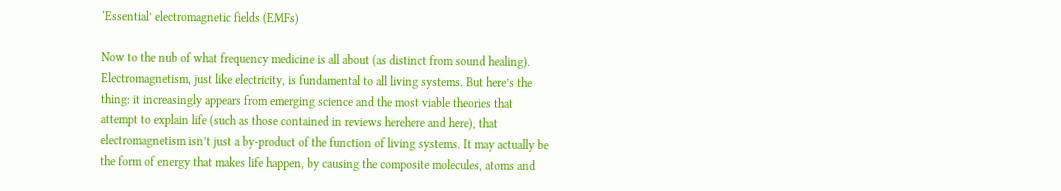‘Essential’ electromagnetic fields (EMFs)

Now to the nub of what frequency medicine is all about (as distinct from sound healing). Electromagnetism, just like electricity, is fundamental to all living systems. But here’s the thing: it increasingly appears from emerging science and the most viable theories that attempt to explain life (such as those contained in reviews herehere and here), that electromagnetism isn’t just a by-product of the function of living systems. It may actually be the form of energy that makes life happen, by causing the composite molecules, atoms and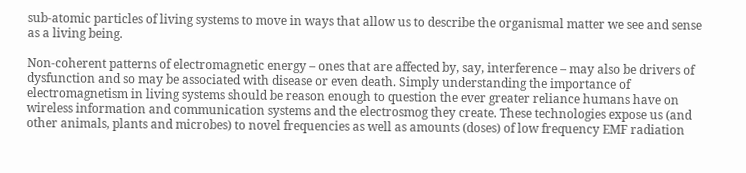sub-atomic particles of living systems to move in ways that allow us to describe the organismal matter we see and sense as a living being.

Non-coherent patterns of electromagnetic energy – ones that are affected by, say, interference – may also be drivers of dysfunction and so may be associated with disease or even death. Simply understanding the importance of electromagnetism in living systems should be reason enough to question the ever greater reliance humans have on wireless information and communication systems and the electrosmog they create. These technologies expose us (and other animals, plants and microbes) to novel frequencies as well as amounts (doses) of low frequency EMF radiation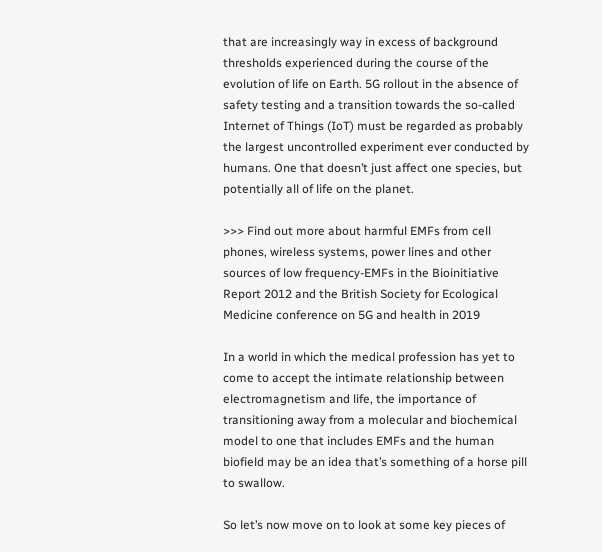that are increasingly way in excess of background thresholds experienced during the course of the evolution of life on Earth. 5G rollout in the absence of safety testing and a transition towards the so-called Internet of Things (IoT) must be regarded as probably the largest uncontrolled experiment ever conducted by humans. One that doesn’t just affect one species, but potentially all of life on the planet.

>>> Find out more about harmful EMFs from cell phones, wireless systems, power lines and other sources of low frequency-EMFs in the Bioinitiative Report 2012 and the British Society for Ecological Medicine conference on 5G and health in 2019

In a world in which the medical profession has yet to come to accept the intimate relationship between electromagnetism and life, the importance of transitioning away from a molecular and biochemical model to one that includes EMFs and the human biofield may be an idea that’s something of a horse pill to swallow.

So let’s now move on to look at some key pieces of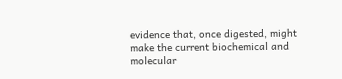evidence that, once digested, might make the current biochemical and molecular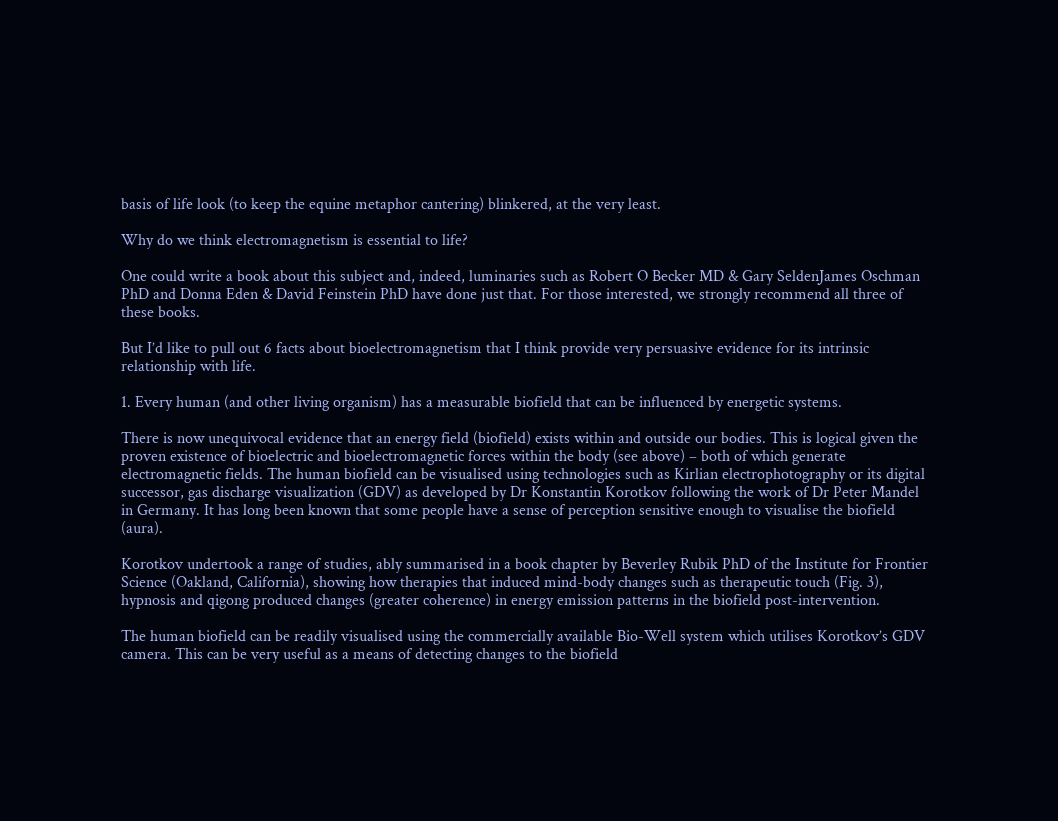basis of life look (to keep the equine metaphor cantering) blinkered, at the very least.

Why do we think electromagnetism is essential to life?

One could write a book about this subject and, indeed, luminaries such as Robert O Becker MD & Gary SeldenJames Oschman PhD and Donna Eden & David Feinstein PhD have done just that. For those interested, we strongly recommend all three of these books.

But I’d like to pull out 6 facts about bioelectromagnetism that I think provide very persuasive evidence for its intrinsic relationship with life.

1. Every human (and other living organism) has a measurable biofield that can be influenced by energetic systems.

There is now unequivocal evidence that an energy field (biofield) exists within and outside our bodies. This is logical given the proven existence of bioelectric and bioelectromagnetic forces within the body (see above) – both of which generate electromagnetic fields. The human biofield can be visualised using technologies such as Kirlian electrophotography or its digital successor, gas discharge visualization (GDV) as developed by Dr Konstantin Korotkov following the work of Dr Peter Mandel in Germany. It has long been known that some people have a sense of perception sensitive enough to visualise the biofield (aura).

Korotkov undertook a range of studies, ably summarised in a book chapter by Beverley Rubik PhD of the Institute for Frontier Science (Oakland, California), showing how therapies that induced mind-body changes such as therapeutic touch (Fig. 3), hypnosis and qigong produced changes (greater coherence) in energy emission patterns in the biofield post-intervention.

The human biofield can be readily visualised using the commercially available Bio-Well system which utilises Korotkov’s GDV camera. This can be very useful as a means of detecting changes to the biofield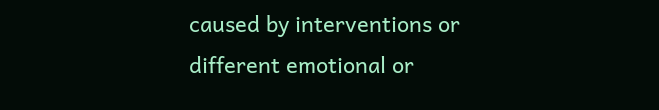caused by interventions or different emotional or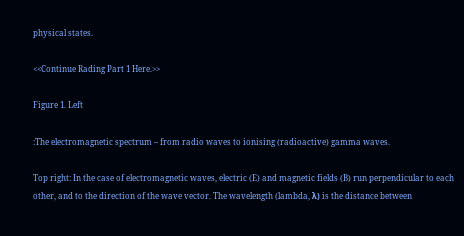physical states.

<<Continue Rading Part 1 Here.>>

Figure 1. Left

:The electromagnetic spectrum – from radio waves to ionising (radioactive) gamma waves.

Top right: In the case of electromagnetic waves, electric (E) and magnetic fields (B) run perpendicular to each other, and to the direction of the wave vector. The wavelength (lambda, λ) is the distance between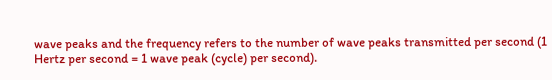wave peaks and the frequency refers to the number of wave peaks transmitted per second (1 Hertz per second = 1 wave peak (cycle) per second).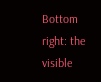Bottom right: the visible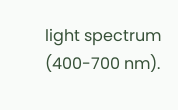light spectrum (400-700 nm).